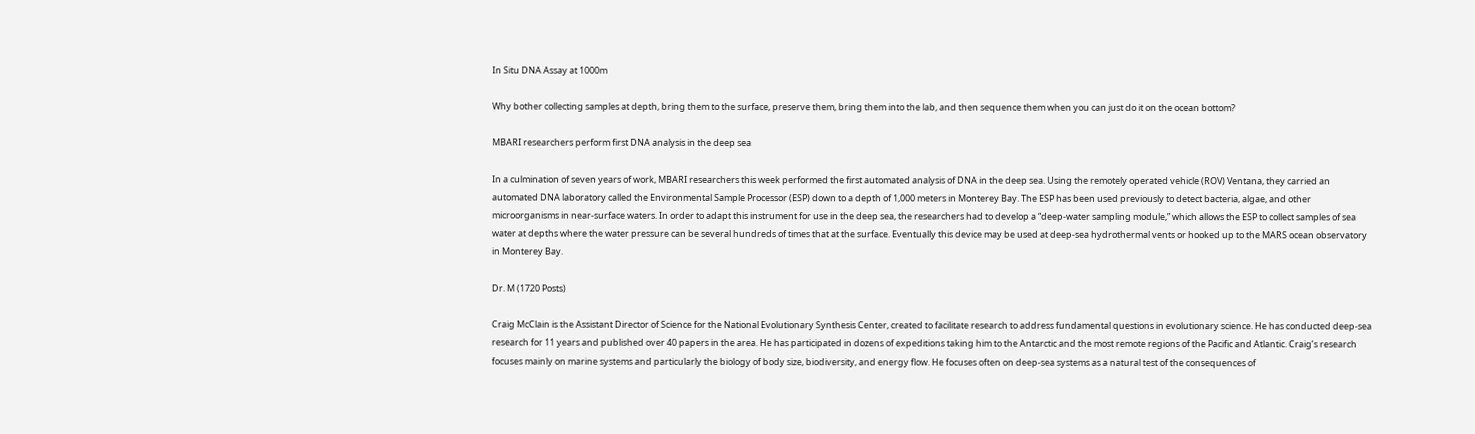In Situ DNA Assay at 1000m

Why bother collecting samples at depth, bring them to the surface, preserve them, bring them into the lab, and then sequence them when you can just do it on the ocean bottom?

MBARI researchers perform first DNA analysis in the deep sea

In a culmination of seven years of work, MBARI researchers this week performed the first automated analysis of DNA in the deep sea. Using the remotely operated vehicle (ROV) Ventana, they carried an automated DNA laboratory called the Environmental Sample Processor (ESP) down to a depth of 1,000 meters in Monterey Bay. The ESP has been used previously to detect bacteria, algae, and other microorganisms in near-surface waters. In order to adapt this instrument for use in the deep sea, the researchers had to develop a “deep-water sampling module,” which allows the ESP to collect samples of sea water at depths where the water pressure can be several hundreds of times that at the surface. Eventually this device may be used at deep-sea hydrothermal vents or hooked up to the MARS ocean observatory in Monterey Bay.

Dr. M (1720 Posts)

Craig McClain is the Assistant Director of Science for the National Evolutionary Synthesis Center, created to facilitate research to address fundamental questions in evolutionary science. He has conducted deep-sea research for 11 years and published over 40 papers in the area. He has participated in dozens of expeditions taking him to the Antarctic and the most remote regions of the Pacific and Atlantic. Craig’s research focuses mainly on marine systems and particularly the biology of body size, biodiversity, and energy flow. He focuses often on deep-sea systems as a natural test of the consequences of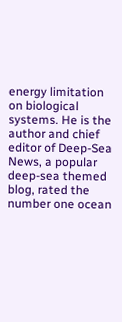energy limitation on biological systems. He is the author and chief editor of Deep-Sea News, a popular deep-sea themed blog, rated the number one ocean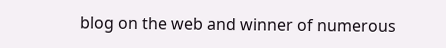blog on the web and winner of numerous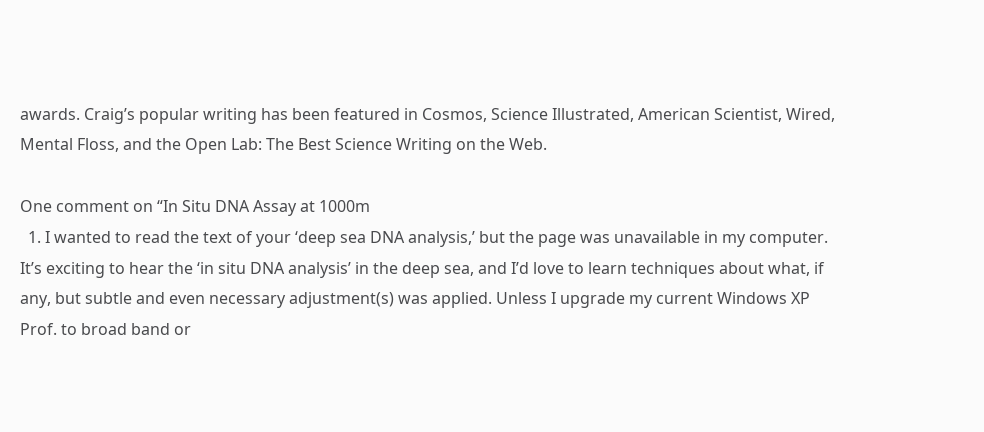awards. Craig’s popular writing has been featured in Cosmos, Science Illustrated, American Scientist, Wired, Mental Floss, and the Open Lab: The Best Science Writing on the Web.

One comment on “In Situ DNA Assay at 1000m
  1. I wanted to read the text of your ‘deep sea DNA analysis,’ but the page was unavailable in my computer. It’s exciting to hear the ‘in situ DNA analysis’ in the deep sea, and I’d love to learn techniques about what, if any, but subtle and even necessary adjustment(s) was applied. Unless I upgrade my current Windows XP Prof. to broad band or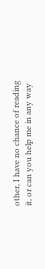other, I have no chance of reading it, or can you help me in any way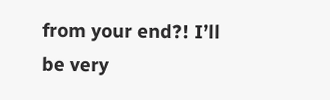from your end?! I’ll be very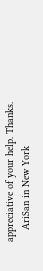appreciative of your help. Thanks.
    AriSan in New York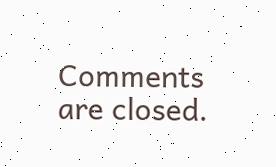Comments are closed.